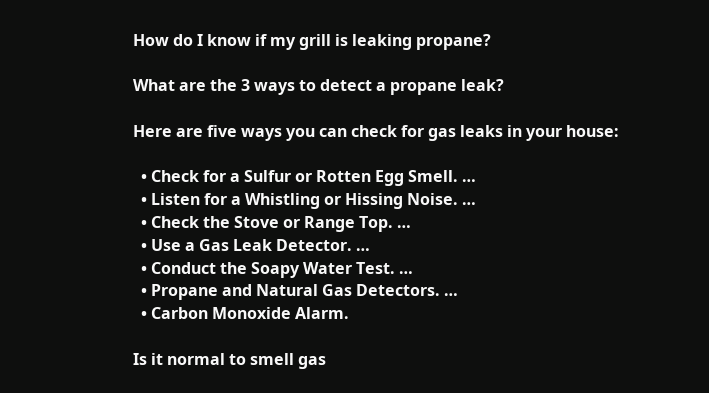How do I know if my grill is leaking propane?

What are the 3 ways to detect a propane leak?

Here are five ways you can check for gas leaks in your house:

  • Check for a Sulfur or Rotten Egg Smell. …
  • Listen for a Whistling or Hissing Noise. …
  • Check the Stove or Range Top. …
  • Use a Gas Leak Detector. …
  • Conduct the Soapy Water Test. …
  • Propane and Natural Gas Detectors. …
  • Carbon Monoxide Alarm.

Is it normal to smell gas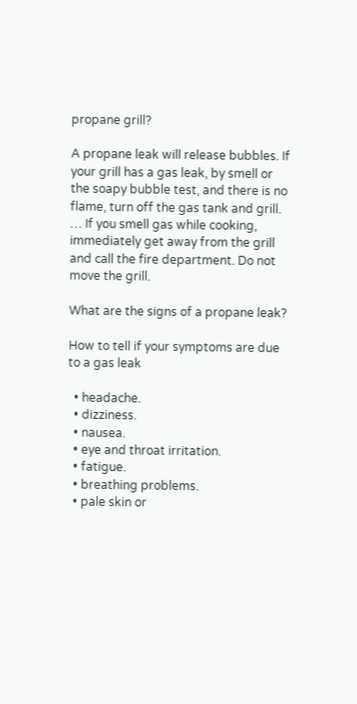propane grill?

A propane leak will release bubbles. If your grill has a gas leak, by smell or the soapy bubble test, and there is no flame, turn off the gas tank and grill. … If you smell gas while cooking, immediately get away from the grill and call the fire department. Do not move the grill.

What are the signs of a propane leak?

How to tell if your symptoms are due to a gas leak

  • headache.
  • dizziness.
  • nausea.
  • eye and throat irritation.
  • fatigue.
  • breathing problems.
  • pale skin or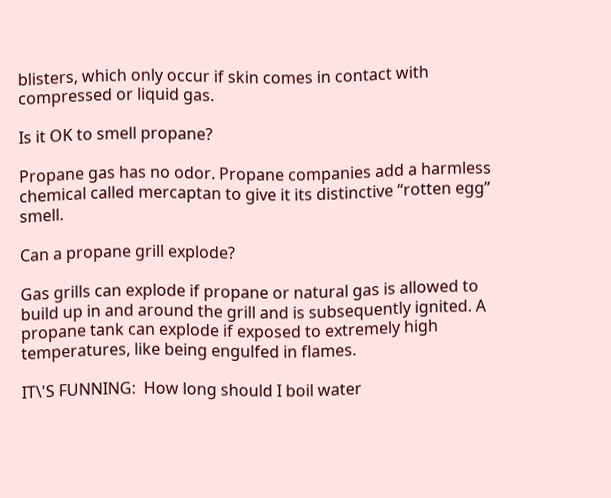blisters, which only occur if skin comes in contact with compressed or liquid gas.

Is it OK to smell propane?

Propane gas has no odor. Propane companies add a harmless chemical called mercaptan to give it its distinctive “rotten egg” smell.

Can a propane grill explode?

Gas grills can explode if propane or natural gas is allowed to build up in and around the grill and is subsequently ignited. A propane tank can explode if exposed to extremely high temperatures, like being engulfed in flames.

IT\'S FUNNING:  How long should I boil water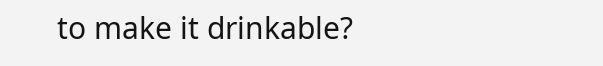to make it drinkable?